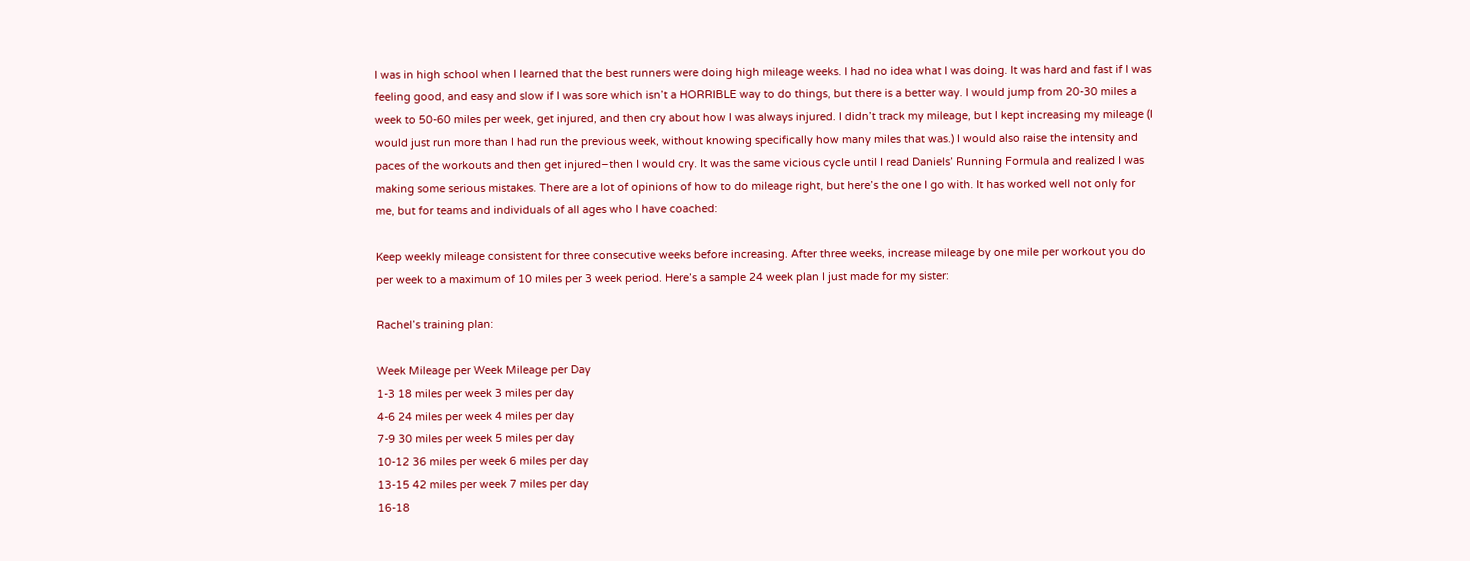I was in high school when I learned that the best runners were doing high mileage weeks. I had no idea what I was doing. It was hard and fast if I was feeling good, and easy and slow if I was sore which isn’t a HORRIBLE way to do things, but there is a better way. I would jump from 20-30 miles a week to 50-60 miles per week, get injured, and then cry about how I was always injured. I didn’t track my mileage, but I kept increasing my mileage (I would just run more than I had run the previous week, without knowing specifically how many miles that was.) I would also raise the intensity and paces of the workouts and then get injured–then I would cry. It was the same vicious cycle until I read Daniels’ Running Formula and realized I was making some serious mistakes. There are a lot of opinions of how to do mileage right, but here’s the one I go with. It has worked well not only for me, but for teams and individuals of all ages who I have coached:

Keep weekly mileage consistent for three consecutive weeks before increasing. After three weeks, increase mileage by one mile per workout you do per week to a maximum of 10 miles per 3 week period. Here’s a sample 24 week plan I just made for my sister:

Rachel’s training plan:

Week Mileage per Week Mileage per Day
1-3 18 miles per week 3 miles per day
4-6 24 miles per week 4 miles per day
7-9 30 miles per week 5 miles per day
10-12 36 miles per week 6 miles per day
13-15 42 miles per week 7 miles per day
16-18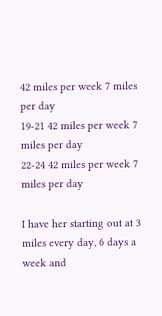42 miles per week 7 miles per day
19-21 42 miles per week 7 miles per day
22-24 42 miles per week 7 miles per day

I have her starting out at 3 miles every day, 6 days a week and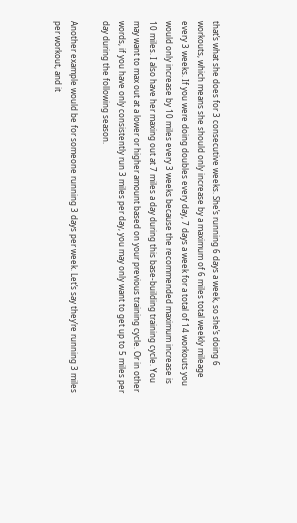that’s what she does for 3 consecutive weeks. She’s running 6 days a week, so she’s doing 6 workouts, which means she should only increase by a maximum of 6 miles total weekly mileage every 3 weeks. If you were doing doubles every day, 7 days a week for a total of 14 workouts you would only increase by 10 miles every 3 weeks because the recommended maximum increase is 10 miles. I also have her maxing out at 7 miles a day during this base-building training cycle. You may want to max out at a lower or higher amount based on your previous training cycle. Or in other words, if you have only consistently run 3 miles per day, you may only want to get up to 5 miles per day during the following season.

Another example would be for someone running 3 days per week. Let’s say they’re running 3 miles per workout, and it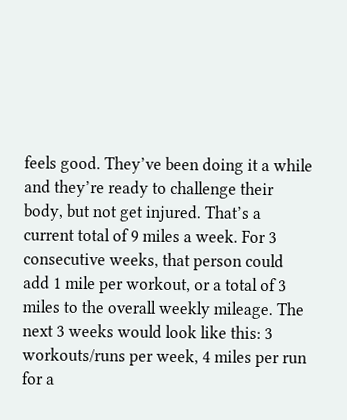feels good. They’ve been doing it a while and they’re ready to challenge their body, but not get injured. That’s a current total of 9 miles a week. For 3 consecutive weeks, that person could add 1 mile per workout, or a total of 3 miles to the overall weekly mileage. The next 3 weeks would look like this: 3 workouts/runs per week, 4 miles per run for a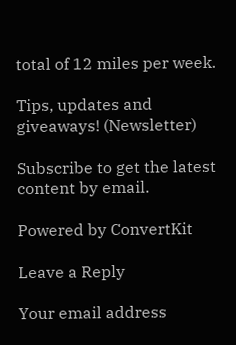total of 12 miles per week.

Tips, updates and giveaways! (Newsletter)

Subscribe to get the latest content by email.

Powered by ConvertKit

Leave a Reply

Your email address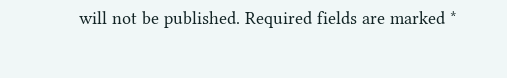will not be published. Required fields are marked *